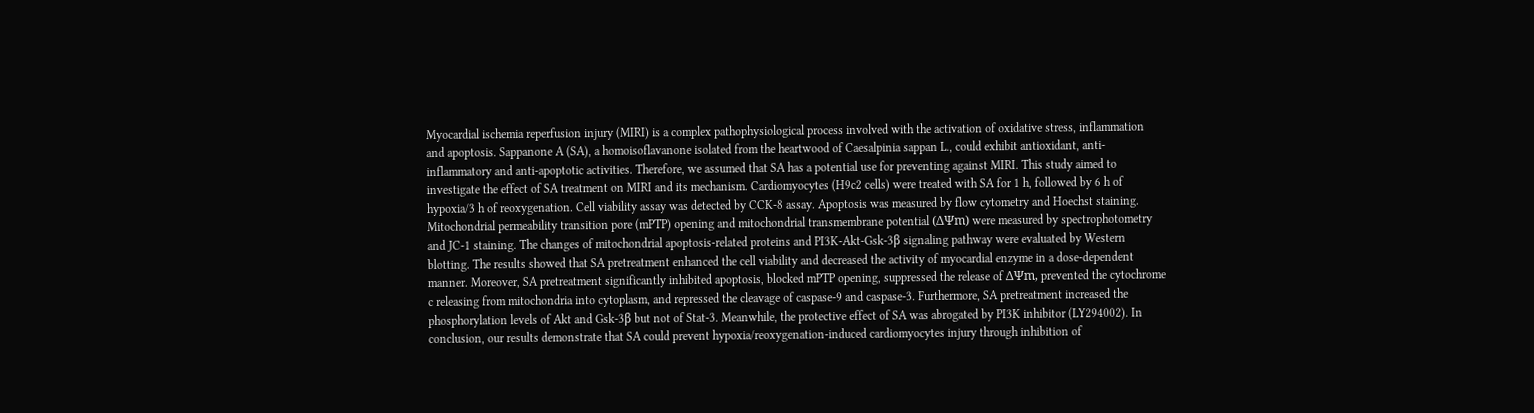Myocardial ischemia reperfusion injury (MIRI) is a complex pathophysiological process involved with the activation of oxidative stress, inflammation and apoptosis. Sappanone A (SA), a homoisoflavanone isolated from the heartwood of Caesalpinia sappan L., could exhibit antioxidant, anti-inflammatory and anti-apoptotic activities. Therefore, we assumed that SA has a potential use for preventing against MIRI. This study aimed to investigate the effect of SA treatment on MIRI and its mechanism. Cardiomyocytes (H9c2 cells) were treated with SA for 1 h, followed by 6 h of hypoxia/3 h of reoxygenation. Cell viability assay was detected by CCK-8 assay. Apoptosis was measured by flow cytometry and Hoechst staining. Mitochondrial permeability transition pore (mPTP) opening and mitochondrial transmembrane potential (ΔΨm) were measured by spectrophotometry and JC-1 staining. The changes of mitochondrial apoptosis-related proteins and PI3K-Akt-Gsk-3β signaling pathway were evaluated by Western blotting. The results showed that SA pretreatment enhanced the cell viability and decreased the activity of myocardial enzyme in a dose-dependent manner. Moreover, SA pretreatment significantly inhibited apoptosis, blocked mPTP opening, suppressed the release of ΔΨm, prevented the cytochrome c releasing from mitochondria into cytoplasm, and repressed the cleavage of caspase-9 and caspase-3. Furthermore, SA pretreatment increased the phosphorylation levels of Akt and Gsk-3β but not of Stat-3. Meanwhile, the protective effect of SA was abrogated by PI3K inhibitor (LY294002). In conclusion, our results demonstrate that SA could prevent hypoxia/reoxygenation-induced cardiomyocytes injury through inhibition of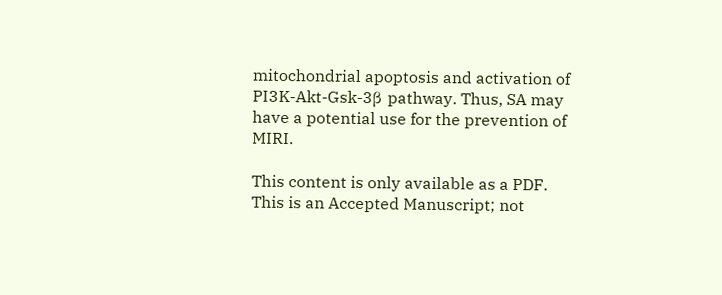mitochondrial apoptosis and activation of PI3K-Akt-Gsk-3β pathway. Thus, SA may have a potential use for the prevention of MIRI.

This content is only available as a PDF.
This is an Accepted Manuscript; not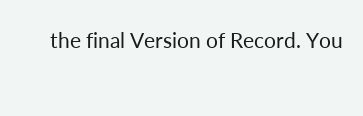the final Version of Record. You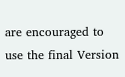are encouraged to use the final Version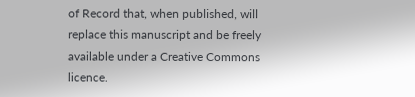of Record that, when published, will replace this manuscript and be freely available under a Creative Commons licence.